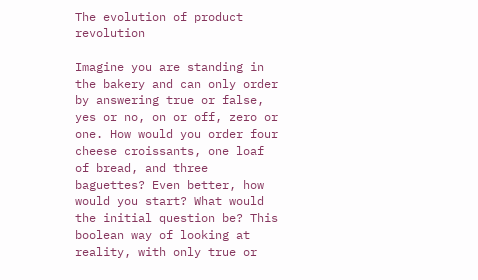The evolution of product revolution

Imagine you are standing in the bakery and can only order by answering true or false, yes or no, on or off, zero or one. How would you order four cheese croissants, one loaf of bread, and three baguettes? Even better, how would you start? What would the initial question be? This boolean way of looking at reality, with only true or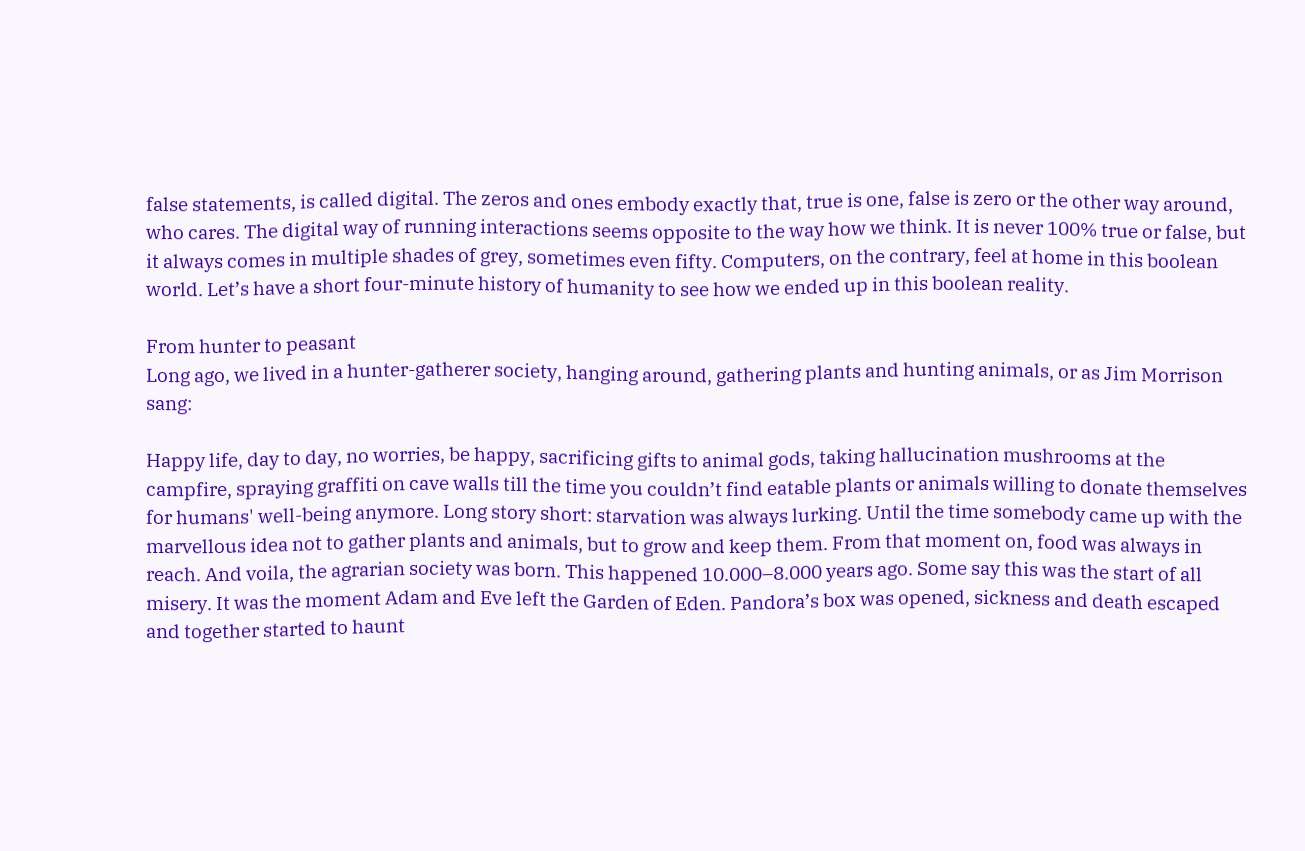false statements, is called digital. The zeros and ones embody exactly that, true is one, false is zero or the other way around, who cares. The digital way of running interactions seems opposite to the way how we think. It is never 100% true or false, but it always comes in multiple shades of grey, sometimes even fifty. Computers, on the contrary, feel at home in this boolean world. Let’s have a short four-minute history of humanity to see how we ended up in this boolean reality.

From hunter to peasant
Long ago, we lived in a hunter-gatherer society, hanging around, gathering plants and hunting animals, or as Jim Morrison sang:

Happy life, day to day, no worries, be happy, sacrificing gifts to animal gods, taking hallucination mushrooms at the campfire, spraying graffiti on cave walls till the time you couldn’t find eatable plants or animals willing to donate themselves for humans' well-being anymore. Long story short: starvation was always lurking. Until the time somebody came up with the marvellous idea not to gather plants and animals, but to grow and keep them. From that moment on, food was always in reach. And voila, the agrarian society was born. This happened 10.000–8.000 years ago. Some say this was the start of all misery. It was the moment Adam and Eve left the Garden of Eden. Pandora’s box was opened, sickness and death escaped and together started to haunt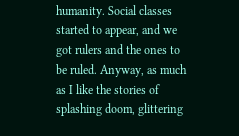humanity. Social classes started to appear, and we got rulers and the ones to be ruled. Anyway, as much as I like the stories of splashing doom, glittering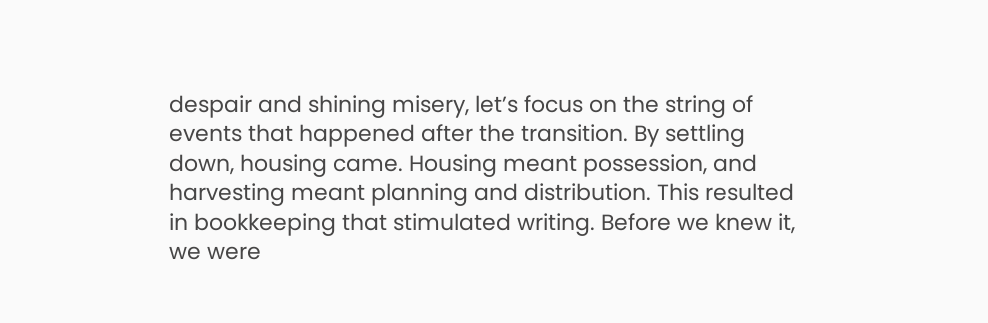despair and shining misery, let’s focus on the string of events that happened after the transition. By settling down, housing came. Housing meant possession, and harvesting meant planning and distribution. This resulted in bookkeeping that stimulated writing. Before we knew it, we were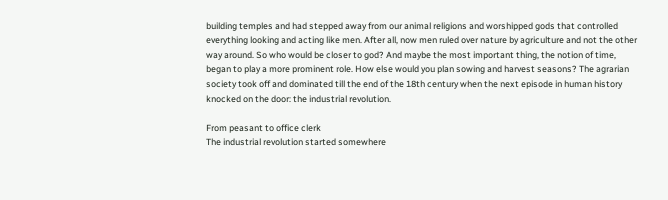building temples and had stepped away from our animal religions and worshipped gods that controlled everything looking and acting like men. After all, now men ruled over nature by agriculture and not the other way around. So who would be closer to god? And maybe the most important thing, the notion of time, began to play a more prominent role. How else would you plan sowing and harvest seasons? The agrarian society took off and dominated till the end of the 18th century when the next episode in human history knocked on the door: the industrial revolution.

From peasant to office clerk
The industrial revolution started somewhere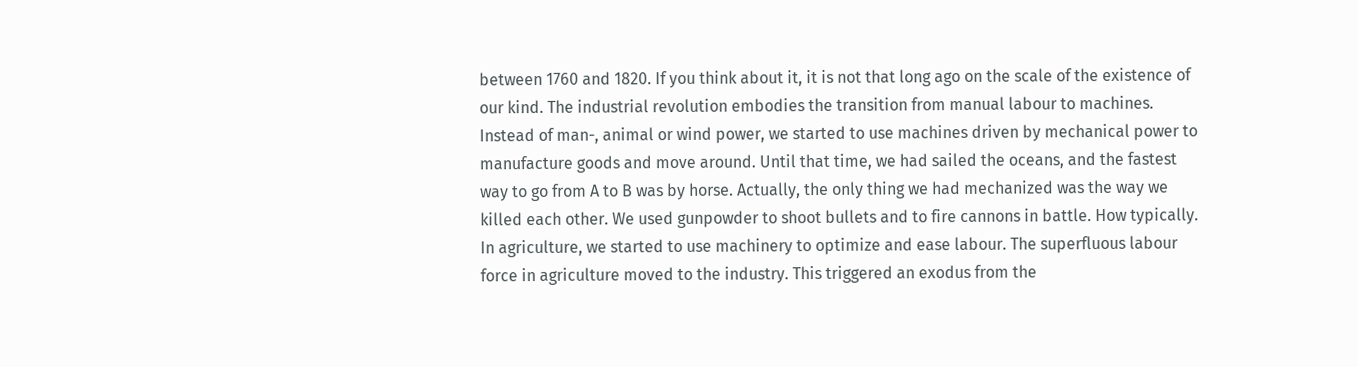between 1760 and 1820. If you think about it, it is not that long ago on the scale of the existence of our kind. The industrial revolution embodies the transition from manual labour to machines. Instead of man-, animal or wind power, we started to use machines driven by mechanical power to manufacture goods and move around. Until that time, we had sailed the oceans, and the fastest way to go from A to B was by horse. Actually, the only thing we had mechanized was the way we killed each other. We used gunpowder to shoot bullets and to fire cannons in battle. How typically.
In agriculture, we started to use machinery to optimize and ease labour. The superfluous labour force in agriculture moved to the industry. This triggered an exodus from the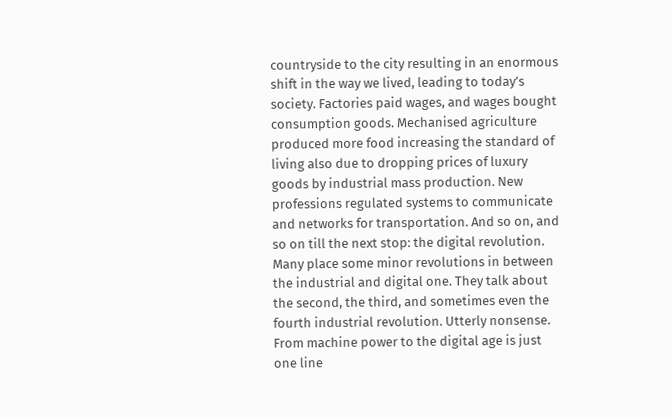countryside to the city resulting in an enormous shift in the way we lived, leading to today’s society. Factories paid wages, and wages bought consumption goods. Mechanised agriculture produced more food increasing the standard of living also due to dropping prices of luxury goods by industrial mass production. New professions regulated systems to communicate and networks for transportation. And so on, and so on till the next stop: the digital revolution. Many place some minor revolutions in between the industrial and digital one. They talk about the second, the third, and sometimes even the fourth industrial revolution. Utterly nonsense. From machine power to the digital age is just one line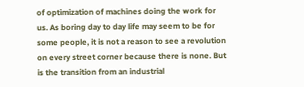of optimization of machines doing the work for us. As boring day to day life may seem to be for some people, it is not a reason to see a revolution on every street corner because there is none. But is the transition from an industrial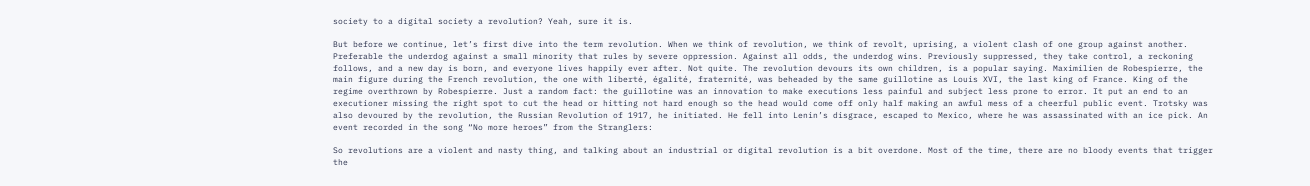society to a digital society a revolution? Yeah, sure it is.

But before we continue, let’s first dive into the term revolution. When we think of revolution, we think of revolt, uprising, a violent clash of one group against another. Preferable the underdog against a small minority that rules by severe oppression. Against all odds, the underdog wins. Previously suppressed, they take control, a reckoning follows, and a new day is born, and everyone lives happily ever after. Not quite. The revolution devours its own children, is a popular saying. Maximilien de Robespierre, the main figure during the French revolution, the one with liberté, égalité, fraternité, was beheaded by the same guillotine as Louis XVI, the last king of France. King of the regime overthrown by Robespierre. Just a random fact: the guillotine was an innovation to make executions less painful and subject less prone to error. It put an end to an executioner missing the right spot to cut the head or hitting not hard enough so the head would come off only half making an awful mess of a cheerful public event. Trotsky was also devoured by the revolution, the Russian Revolution of 1917, he initiated. He fell into Lenin’s disgrace, escaped to Mexico, where he was assassinated with an ice pick. An event recorded in the song “No more heroes” from the Stranglers:

So revolutions are a violent and nasty thing, and talking about an industrial or digital revolution is a bit overdone. Most of the time, there are no bloody events that trigger the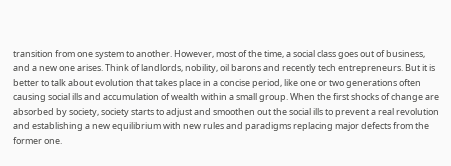transition from one system to another. However, most of the time, a social class goes out of business, and a new one arises. Think of landlords, nobility, oil barons and recently tech entrepreneurs. But it is better to talk about evolution that takes place in a concise period, like one or two generations often causing social ills and accumulation of wealth within a small group. When the first shocks of change are absorbed by society, society starts to adjust and smoothen out the social ills to prevent a real revolution and establishing a new equilibrium with new rules and paradigms replacing major defects from the former one.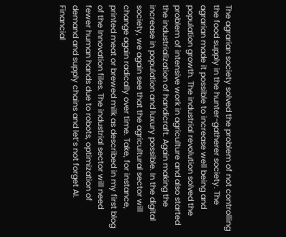The agrarian society solved the problem of not controlling the food supply in the hunter-gatherer society. The agrarian made it possible to increase well being and population growth. The industrial revolution solved the problem of intensive work in agriculture and also started the industrialization of handicraft. Again making the increase in population and luxury possible. In the digital society, we again see that the agricultural sector will change again radically over time. Take, for instance, printed meat or brewed milk as described in my first blog of the Innovation files. The industrial sector will need fewer human hands due to robots, optimization of demand and supply chains and let’s not forget AI. Financial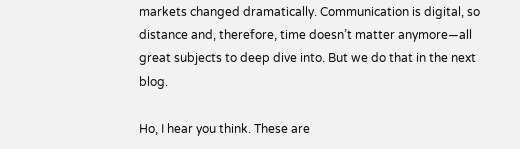markets changed dramatically. Communication is digital, so distance and, therefore, time doesn’t matter anymore—all great subjects to deep dive into. But we do that in the next blog.

Ho, I hear you think. These are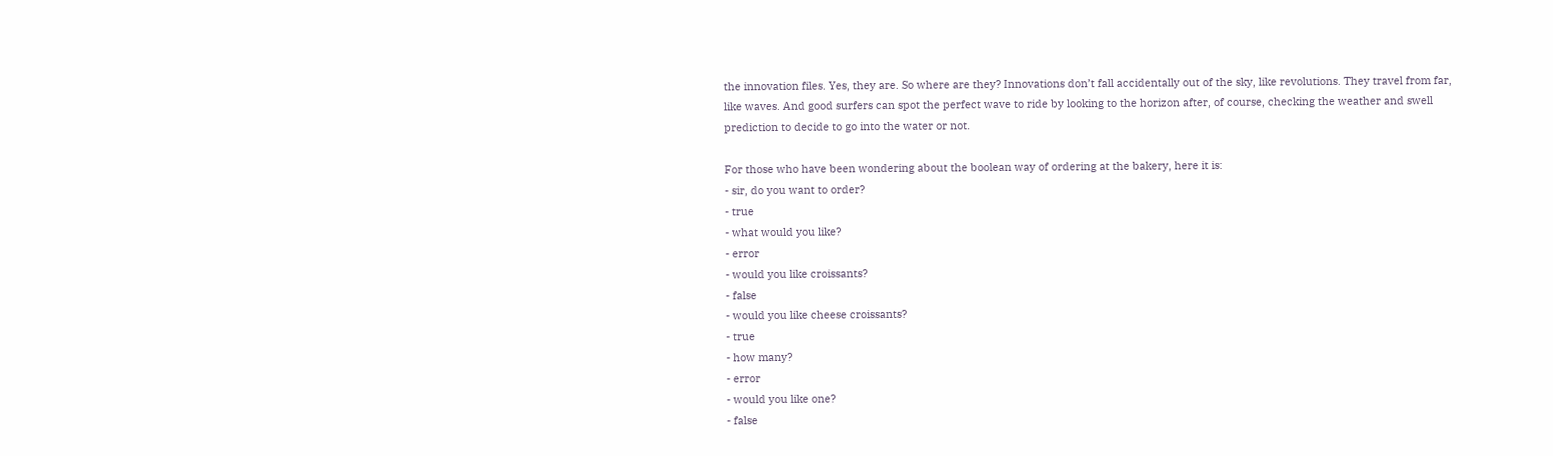the innovation files. Yes, they are. So where are they? Innovations don’t fall accidentally out of the sky, like revolutions. They travel from far, like waves. And good surfers can spot the perfect wave to ride by looking to the horizon after, of course, checking the weather and swell prediction to decide to go into the water or not.

For those who have been wondering about the boolean way of ordering at the bakery, here it is:
- sir, do you want to order?
- true
- what would you like?
- error
- would you like croissants?
- false
- would you like cheese croissants?
- true
- how many?
- error
- would you like one?
- false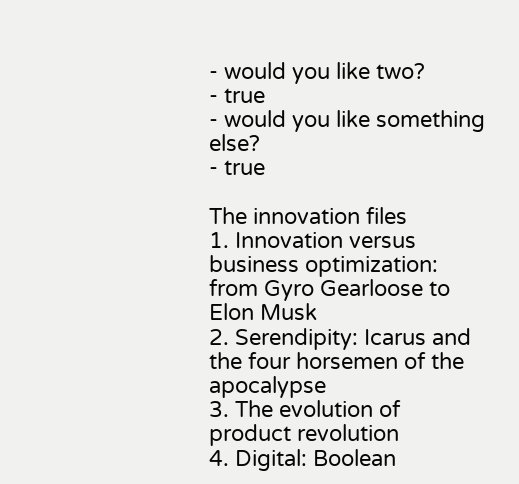- would you like two?
- true
- would you like something else?
- true

The innovation files
1. Innovation versus business optimization: from Gyro Gearloose to Elon Musk
2. Serendipity: Icarus and the four horsemen of the apocalypse
3. The evolution of product revolution
4. Digital: Boolean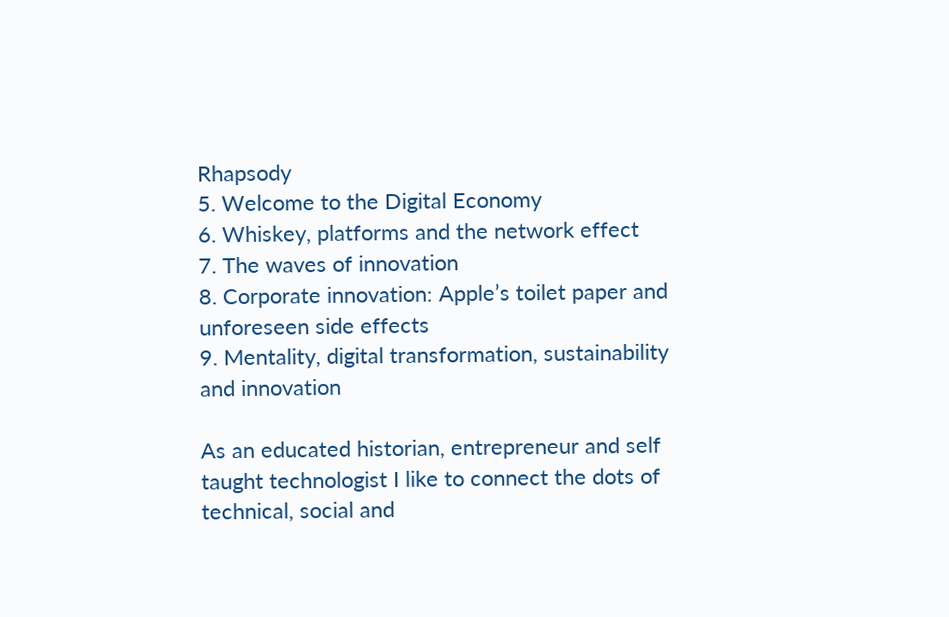Rhapsody
5. Welcome to the Digital Economy
6. Whiskey, platforms and the network effect
7. The waves of innovation
8. Corporate innovation: Apple’s toilet paper and unforeseen side effects
9. Mentality, digital transformation, sustainability and innovation

As an educated historian, entrepreneur and self taught technologist I like to connect the dots of technical, social and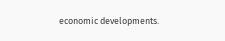economic developments.